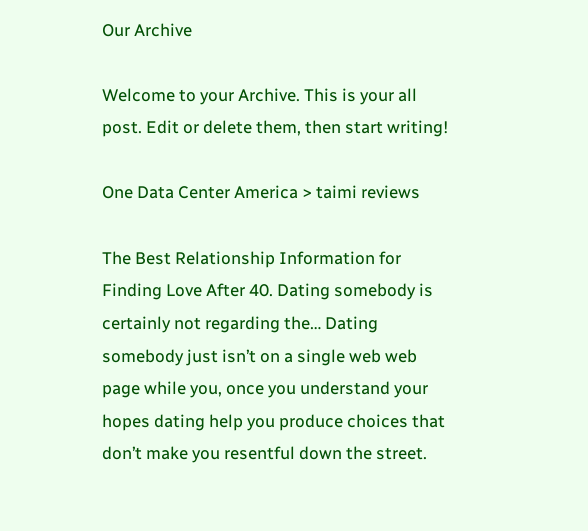Our Archive

Welcome to your Archive. This is your all post. Edit or delete them, then start writing!

One Data Center America > taimi reviews

The Best Relationship Information for Finding Love After 40. Dating somebody is certainly not regarding the… Dating somebody just isn’t on a single web web page while you, once you understand your hopes dating help you produce choices that don’t make you resentful down the street.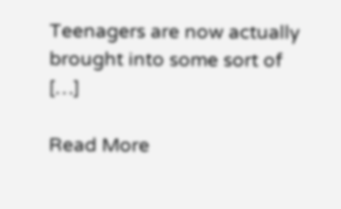Teenagers are now actually brought into some sort of […]

Read More